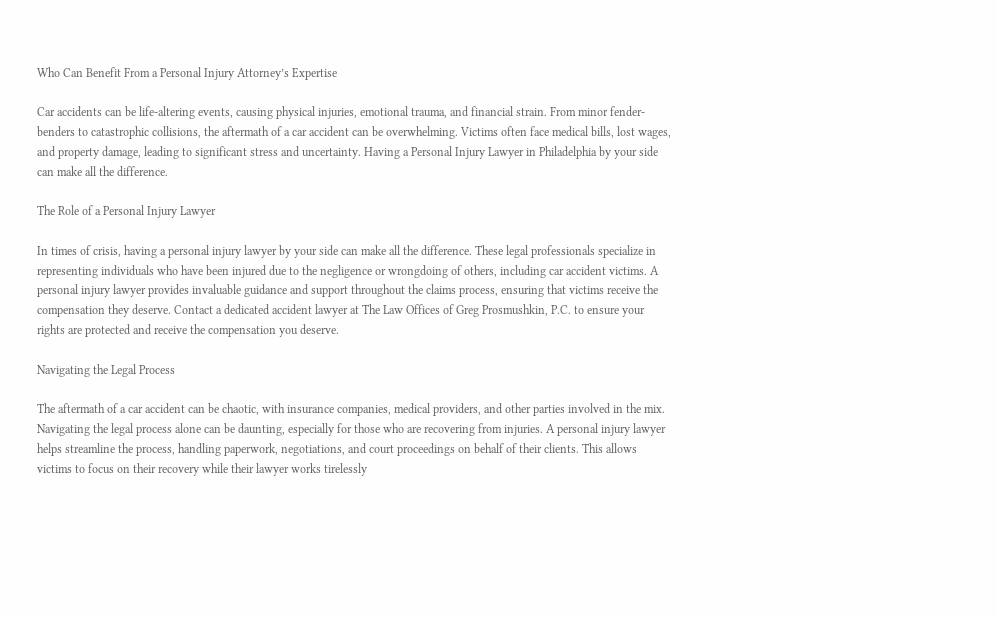Who Can Benefit From a Personal Injury Attorney’s Expertise

Car accidents can be life-altering events, causing physical injuries, emotional trauma, and financial strain. From minor fender-benders to catastrophic collisions, the aftermath of a car accident can be overwhelming. Victims often face medical bills, lost wages, and property damage, leading to significant stress and uncertainty. Having a Personal Injury Lawyer in Philadelphia by your side can make all the difference.

The Role of a Personal Injury Lawyer

In times of crisis, having a personal injury lawyer by your side can make all the difference. These legal professionals specialize in representing individuals who have been injured due to the negligence or wrongdoing of others, including car accident victims. A personal injury lawyer provides invaluable guidance and support throughout the claims process, ensuring that victims receive the compensation they deserve. Contact a dedicated accident lawyer at The Law Offices of Greg Prosmushkin, P.C. to ensure your rights are protected and receive the compensation you deserve.

Navigating the Legal Process

The aftermath of a car accident can be chaotic, with insurance companies, medical providers, and other parties involved in the mix. Navigating the legal process alone can be daunting, especially for those who are recovering from injuries. A personal injury lawyer helps streamline the process, handling paperwork, negotiations, and court proceedings on behalf of their clients. This allows victims to focus on their recovery while their lawyer works tirelessly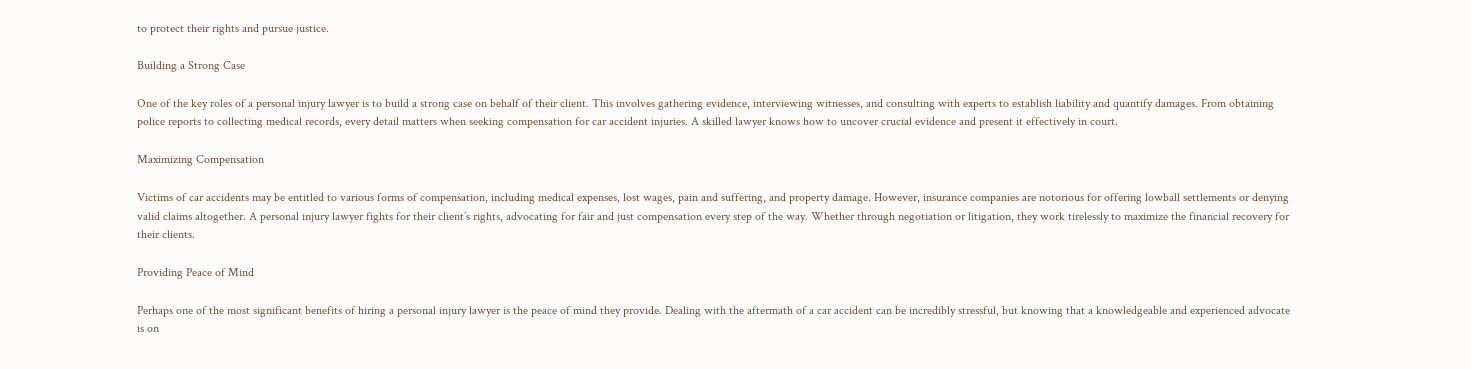to protect their rights and pursue justice.

Building a Strong Case

One of the key roles of a personal injury lawyer is to build a strong case on behalf of their client. This involves gathering evidence, interviewing witnesses, and consulting with experts to establish liability and quantify damages. From obtaining police reports to collecting medical records, every detail matters when seeking compensation for car accident injuries. A skilled lawyer knows how to uncover crucial evidence and present it effectively in court.

Maximizing Compensation

Victims of car accidents may be entitled to various forms of compensation, including medical expenses, lost wages, pain and suffering, and property damage. However, insurance companies are notorious for offering lowball settlements or denying valid claims altogether. A personal injury lawyer fights for their client’s rights, advocating for fair and just compensation every step of the way. Whether through negotiation or litigation, they work tirelessly to maximize the financial recovery for their clients.

Providing Peace of Mind

Perhaps one of the most significant benefits of hiring a personal injury lawyer is the peace of mind they provide. Dealing with the aftermath of a car accident can be incredibly stressful, but knowing that a knowledgeable and experienced advocate is on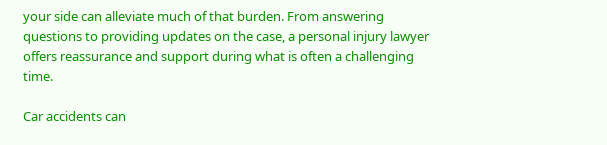your side can alleviate much of that burden. From answering questions to providing updates on the case, a personal injury lawyer offers reassurance and support during what is often a challenging time.

Car accidents can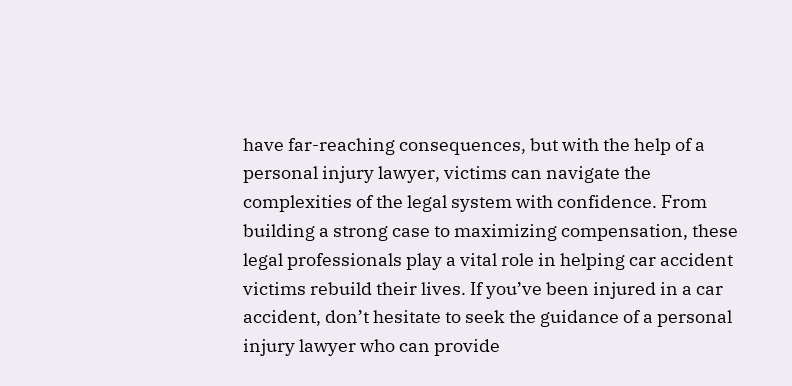have far-reaching consequences, but with the help of a personal injury lawyer, victims can navigate the complexities of the legal system with confidence. From building a strong case to maximizing compensation, these legal professionals play a vital role in helping car accident victims rebuild their lives. If you’ve been injured in a car accident, don’t hesitate to seek the guidance of a personal injury lawyer who can provide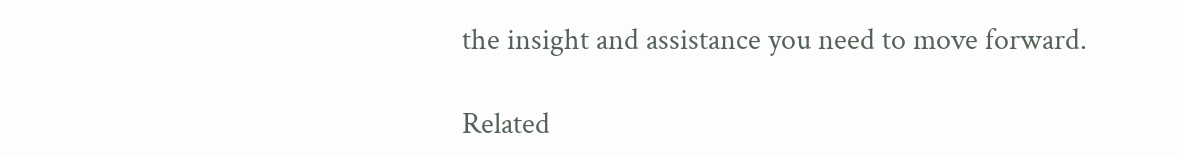the insight and assistance you need to move forward.

Related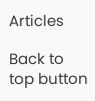Articles

Back to top button